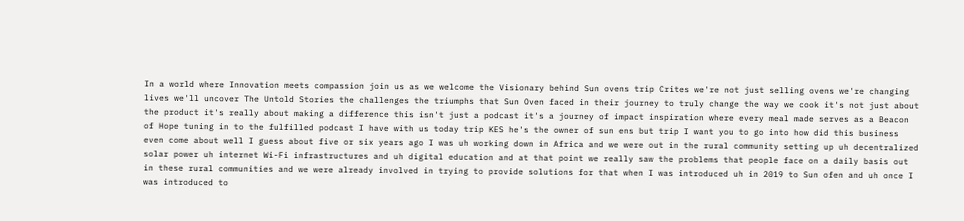In a world where Innovation meets compassion join us as we welcome the Visionary behind Sun ovens trip Crites we're not just selling ovens we're changing lives we'll uncover The Untold Stories the challenges the triumphs that Sun Oven faced in their journey to truly change the way we cook it's not just about the product it's really about making a difference this isn't just a podcast it's a journey of impact inspiration where every meal made serves as a Beacon of Hope tuning in to the fulfilled podcast I have with us today trip KES he's the owner of sun ens but trip I want you to go into how did this business even come about well I guess about five or six years ago I was uh working down in Africa and we were out in the rural community setting up uh decentralized solar power uh internet Wi-Fi infrastructures and uh digital education and at that point we really saw the problems that people face on a daily basis out in these rural communities and we were already involved in trying to provide solutions for that when I was introduced uh in 2019 to Sun ofen and uh once I was introduced to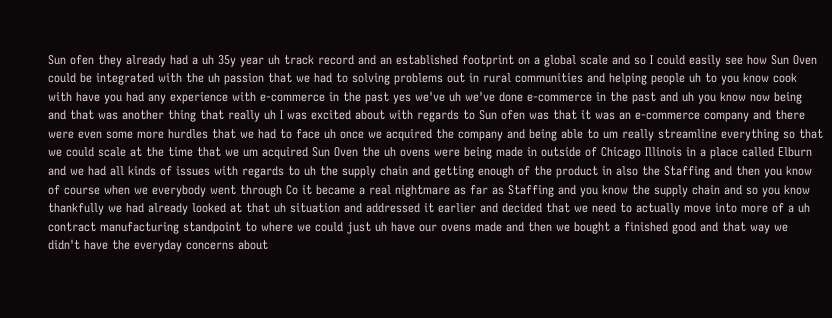Sun ofen they already had a uh 35y year uh track record and an established footprint on a global scale and so I could easily see how Sun Oven could be integrated with the uh passion that we had to solving problems out in rural communities and helping people uh to you know cook with have you had any experience with e-commerce in the past yes we've uh we've done e-commerce in the past and uh you know now being and that was another thing that really uh I was excited about with regards to Sun ofen was that it was an e-commerce company and there were even some more hurdles that we had to face uh once we acquired the company and being able to um really streamline everything so that we could scale at the time that we um acquired Sun Oven the uh ovens were being made in outside of Chicago Illinois in a place called Elburn and we had all kinds of issues with regards to uh the supply chain and getting enough of the product in also the Staffing and then you know of course when we everybody went through Co it became a real nightmare as far as Staffing and you know the supply chain and so you know thankfully we had already looked at that uh situation and addressed it earlier and decided that we need to actually move into more of a uh contract manufacturing standpoint to where we could just uh have our ovens made and then we bought a finished good and that way we didn't have the everyday concerns about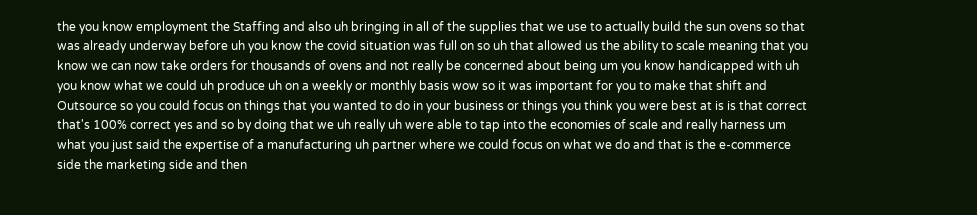the you know employment the Staffing and also uh bringing in all of the supplies that we use to actually build the sun ovens so that was already underway before uh you know the covid situation was full on so uh that allowed us the ability to scale meaning that you know we can now take orders for thousands of ovens and not really be concerned about being um you know handicapped with uh you know what we could uh produce uh on a weekly or monthly basis wow so it was important for you to make that shift and Outsource so you could focus on things that you wanted to do in your business or things you think you were best at is is that correct that's 100% correct yes and so by doing that we uh really uh were able to tap into the economies of scale and really harness um what you just said the expertise of a manufacturing uh partner where we could focus on what we do and that is the e-commerce side the marketing side and then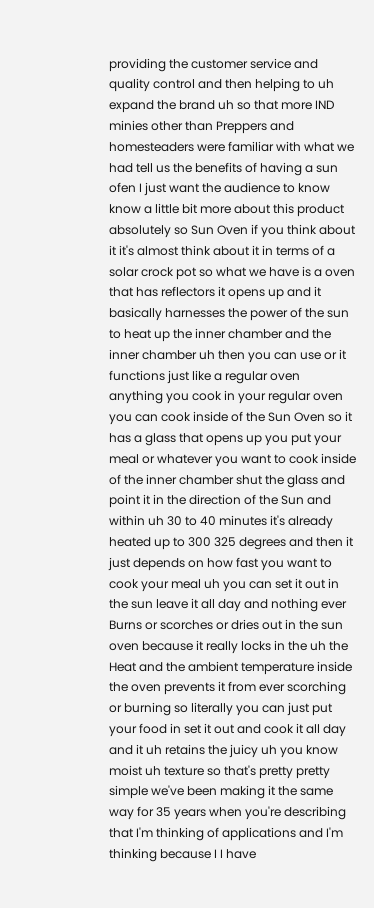providing the customer service and quality control and then helping to uh expand the brand uh so that more IND minies other than Preppers and homesteaders were familiar with what we had tell us the benefits of having a sun ofen I just want the audience to know know a little bit more about this product absolutely so Sun Oven if you think about it it's almost think about it in terms of a solar crock pot so what we have is a oven that has reflectors it opens up and it basically harnesses the power of the sun to heat up the inner chamber and the inner chamber uh then you can use or it functions just like a regular oven anything you cook in your regular oven you can cook inside of the Sun Oven so it has a glass that opens up you put your meal or whatever you want to cook inside of the inner chamber shut the glass and point it in the direction of the Sun and within uh 30 to 40 minutes it's already heated up to 300 325 degrees and then it just depends on how fast you want to cook your meal uh you can set it out in the sun leave it all day and nothing ever Burns or scorches or dries out in the sun oven because it really locks in the uh the Heat and the ambient temperature inside the oven prevents it from ever scorching or burning so literally you can just put your food in set it out and cook it all day and it uh retains the juicy uh you know moist uh texture so that's pretty pretty simple we've been making it the same way for 35 years when you're describing that I'm thinking of applications and I'm thinking because I I have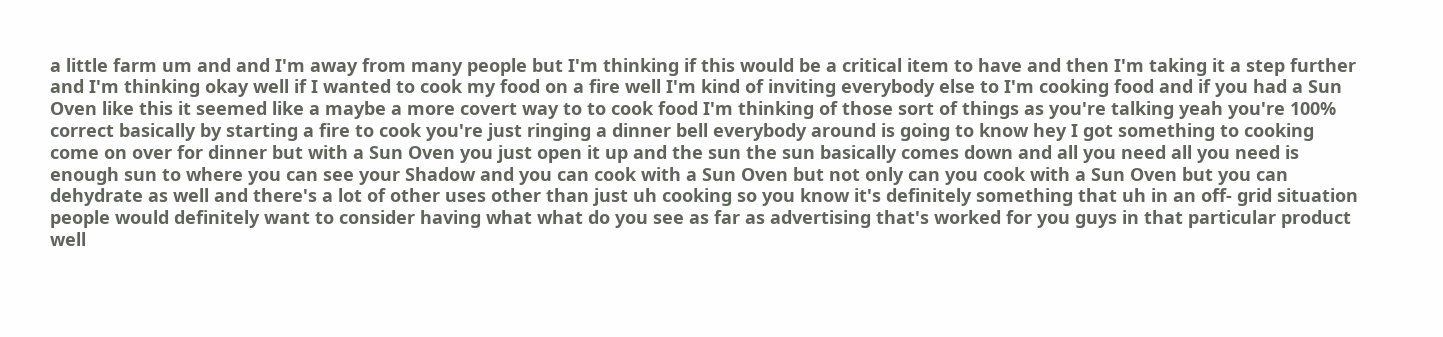a little farm um and and I'm away from many people but I'm thinking if this would be a critical item to have and then I'm taking it a step further and I'm thinking okay well if I wanted to cook my food on a fire well I'm kind of inviting everybody else to I'm cooking food and if you had a Sun Oven like this it seemed like a maybe a more covert way to to cook food I'm thinking of those sort of things as you're talking yeah you're 100% correct basically by starting a fire to cook you're just ringing a dinner bell everybody around is going to know hey I got something to cooking come on over for dinner but with a Sun Oven you just open it up and the sun the sun basically comes down and all you need all you need is enough sun to where you can see your Shadow and you can cook with a Sun Oven but not only can you cook with a Sun Oven but you can dehydrate as well and there's a lot of other uses other than just uh cooking so you know it's definitely something that uh in an off- grid situation people would definitely want to consider having what what do you see as far as advertising that's worked for you guys in that particular product well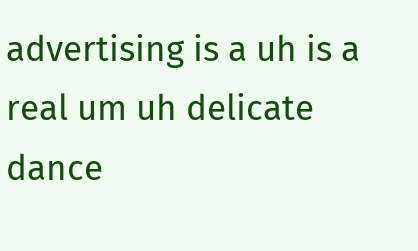advertising is a uh is a real um uh delicate dance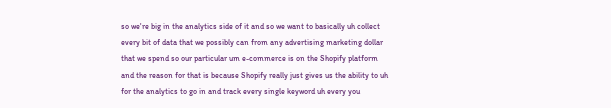so we're big in the analytics side of it and so we want to basically uh collect every bit of data that we possibly can from any advertising marketing dollar that we spend so our particular um e-commerce is on the Shopify platform and the reason for that is because Shopify really just gives us the ability to uh for the analytics to go in and track every single keyword uh every you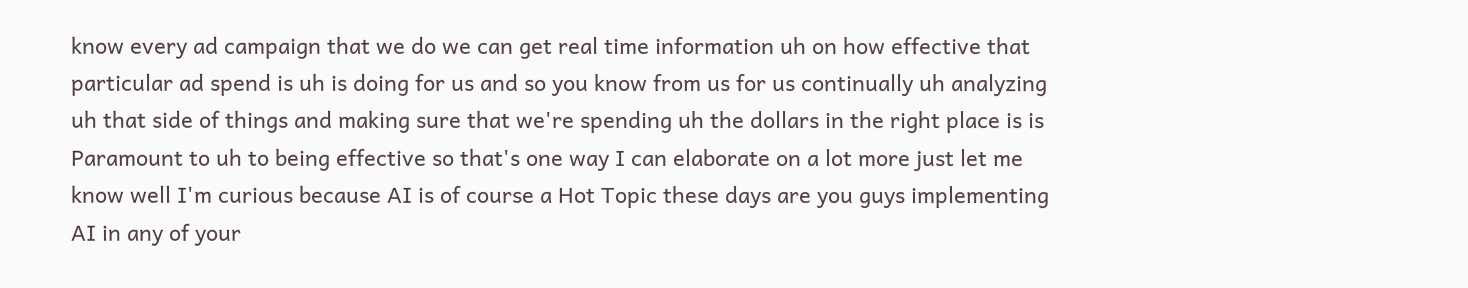know every ad campaign that we do we can get real time information uh on how effective that particular ad spend is uh is doing for us and so you know from us for us continually uh analyzing uh that side of things and making sure that we're spending uh the dollars in the right place is is Paramount to uh to being effective so that's one way I can elaborate on a lot more just let me know well I'm curious because AI is of course a Hot Topic these days are you guys implementing AI in any of your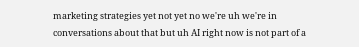marketing strategies yet not yet no we're uh we're in conversations about that but uh AI right now is not part of a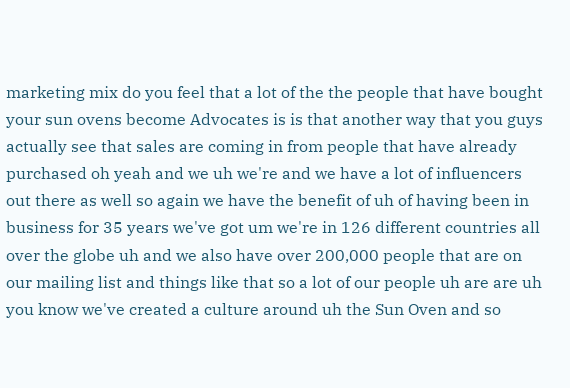marketing mix do you feel that a lot of the the people that have bought your sun ovens become Advocates is is that another way that you guys actually see that sales are coming in from people that have already purchased oh yeah and we uh we're and we have a lot of influencers out there as well so again we have the benefit of uh of having been in business for 35 years we've got um we're in 126 different countries all over the globe uh and we also have over 200,000 people that are on our mailing list and things like that so a lot of our people uh are are uh you know we've created a culture around uh the Sun Oven and so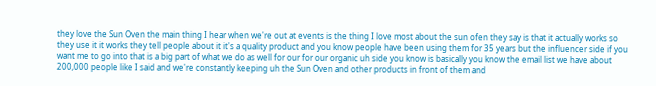they love the Sun Oven the main thing I hear when we're out at events is the thing I love most about the sun ofen they say is that it actually works so they use it it works they tell people about it it's a quality product and you know people have been using them for 35 years but the influencer side if you want me to go into that is a big part of what we do as well for our for our organic uh side you know is basically you know the email list we have about 200,000 people like I said and we're constantly keeping uh the Sun Oven and other products in front of them and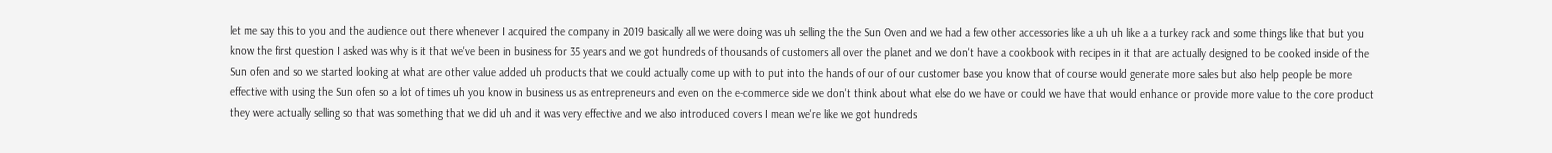let me say this to you and the audience out there whenever I acquired the company in 2019 basically all we were doing was uh selling the the Sun Oven and we had a few other accessories like a uh uh like a a turkey rack and some things like that but you know the first question I asked was why is it that we've been in business for 35 years and we got hundreds of thousands of customers all over the planet and we don't have a cookbook with recipes in it that are actually designed to be cooked inside of the Sun ofen and so we started looking at what are other value added uh products that we could actually come up with to put into the hands of our of our customer base you know that of course would generate more sales but also help people be more effective with using the Sun ofen so a lot of times uh you know in business us as entrepreneurs and even on the e-commerce side we don't think about what else do we have or could we have that would enhance or provide more value to the core product they were actually selling so that was something that we did uh and it was very effective and we also introduced covers I mean we're like we got hundreds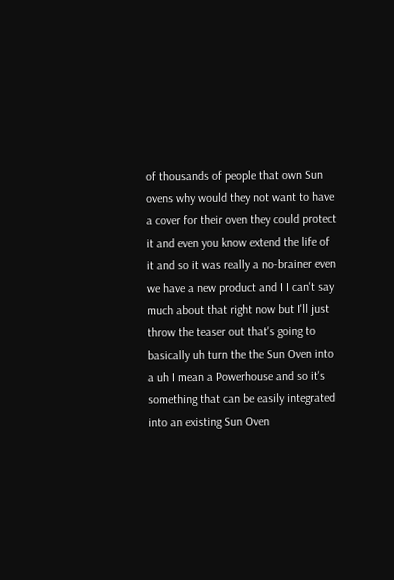of thousands of people that own Sun ovens why would they not want to have a cover for their oven they could protect it and even you know extend the life of it and so it was really a no-brainer even we have a new product and I I can't say much about that right now but I'll just throw the teaser out that's going to basically uh turn the the Sun Oven into a uh I mean a Powerhouse and so it's something that can be easily integrated into an existing Sun Oven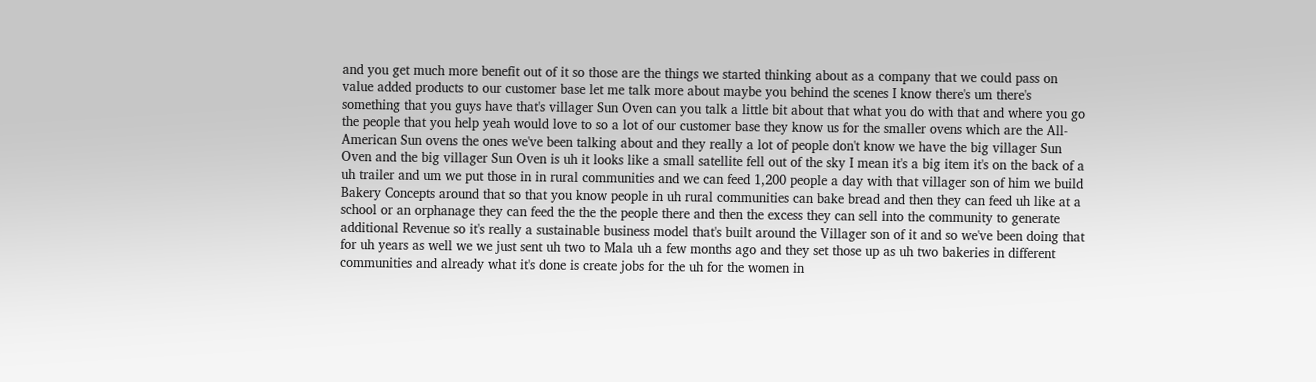and you get much more benefit out of it so those are the things we started thinking about as a company that we could pass on value added products to our customer base let me talk more about maybe you behind the scenes I know there's um there's something that you guys have that's villager Sun Oven can you talk a little bit about that what you do with that and where you go the people that you help yeah would love to so a lot of our customer base they know us for the smaller ovens which are the All-American Sun ovens the ones we've been talking about and they really a lot of people don't know we have the big villager Sun Oven and the big villager Sun Oven is uh it looks like a small satellite fell out of the sky I mean it's a big item it's on the back of a uh trailer and um we put those in in rural communities and we can feed 1,200 people a day with that villager son of him we build Bakery Concepts around that so that you know people in uh rural communities can bake bread and then they can feed uh like at a school or an orphanage they can feed the the the people there and then the excess they can sell into the community to generate additional Revenue so it's really a sustainable business model that's built around the Villager son of it and so we've been doing that for uh years as well we we just sent uh two to Mala uh a few months ago and they set those up as uh two bakeries in different communities and already what it's done is create jobs for the uh for the women in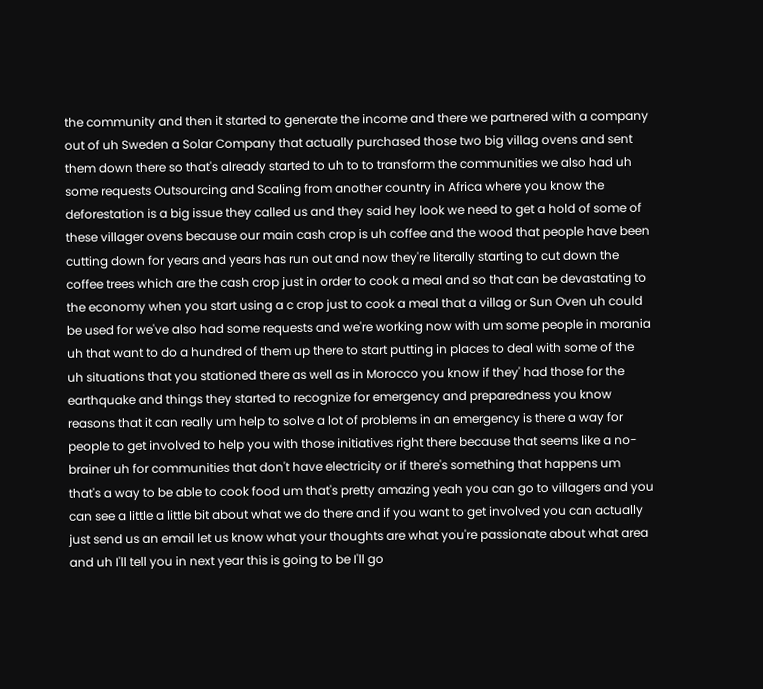the community and then it started to generate the income and there we partnered with a company out of uh Sweden a Solar Company that actually purchased those two big villag ovens and sent them down there so that's already started to uh to to transform the communities we also had uh some requests Outsourcing and Scaling from another country in Africa where you know the deforestation is a big issue they called us and they said hey look we need to get a hold of some of these villager ovens because our main cash crop is uh coffee and the wood that people have been cutting down for years and years has run out and now they're literally starting to cut down the coffee trees which are the cash crop just in order to cook a meal and so that can be devastating to the economy when you start using a c crop just to cook a meal that a villag or Sun Oven uh could be used for we've also had some requests and we're working now with um some people in morania uh that want to do a hundred of them up there to start putting in places to deal with some of the uh situations that you stationed there as well as in Morocco you know if they' had those for the earthquake and things they started to recognize for emergency and preparedness you know reasons that it can really um help to solve a lot of problems in an emergency is there a way for people to get involved to help you with those initiatives right there because that seems like a no-brainer uh for communities that don't have electricity or if there's something that happens um that's a way to be able to cook food um that's pretty amazing yeah you can go to villagers and you can see a little a little bit about what we do there and if you want to get involved you can actually just send us an email let us know what your thoughts are what you're passionate about what area and uh I'll tell you in next year this is going to be I'll go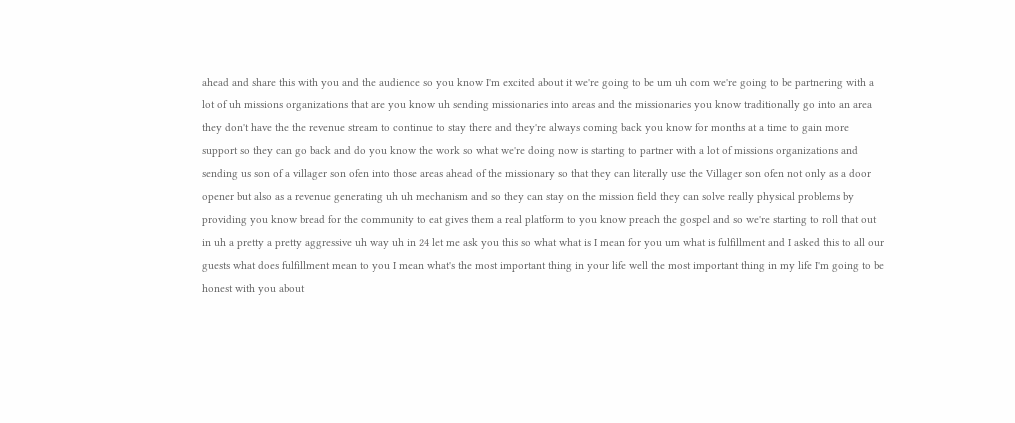ahead and share this with you and the audience so you know I'm excited about it we're going to be um uh com we're going to be partnering with a lot of uh missions organizations that are you know uh sending missionaries into areas and the missionaries you know traditionally go into an area they don't have the the revenue stream to continue to stay there and they're always coming back you know for months at a time to gain more support so they can go back and do you know the work so what we're doing now is starting to partner with a lot of missions organizations and sending us son of a villager son ofen into those areas ahead of the missionary so that they can literally use the Villager son ofen not only as a door opener but also as a revenue generating uh uh mechanism and so they can stay on the mission field they can solve really physical problems by providing you know bread for the community to eat gives them a real platform to you know preach the gospel and so we're starting to roll that out in uh a pretty a pretty aggressive uh way uh in 24 let me ask you this so what what is I mean for you um what is fulfillment and I asked this to all our guests what does fulfillment mean to you I mean what's the most important thing in your life well the most important thing in my life I'm going to be honest with you about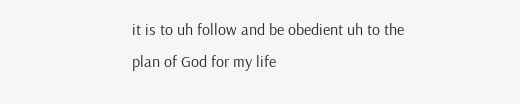it is to uh follow and be obedient uh to the plan of God for my life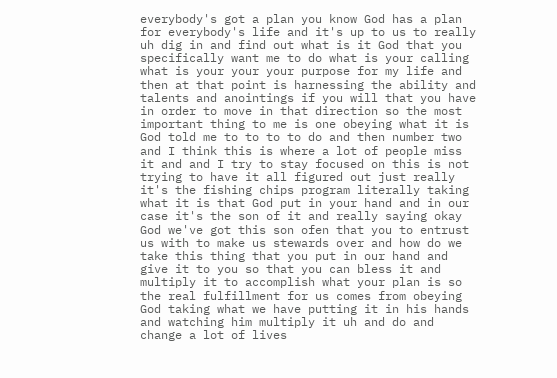everybody's got a plan you know God has a plan for everybody's life and it's up to us to really uh dig in and find out what is it God that you specifically want me to do what is your calling what is your your your purpose for my life and then at that point is harnessing the ability and talents and anointings if you will that you have in order to move in that direction so the most important thing to me is one obeying what it is God told me to to to to do and then number two and I think this is where a lot of people miss it and and I try to stay focused on this is not trying to have it all figured out just really it's the fishing chips program literally taking what it is that God put in your hand and in our case it's the son of it and really saying okay God we've got this son ofen that you to entrust us with to make us stewards over and how do we take this thing that you put in our hand and give it to you so that you can bless it and multiply it to accomplish what your plan is so the real fulfillment for us comes from obeying God taking what we have putting it in his hands and watching him multiply it uh and do and change a lot of lives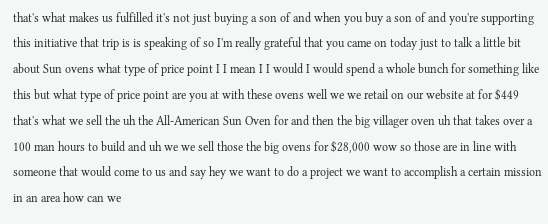that's what makes us fulfilled it's not just buying a son of and when you buy a son of and you're supporting this initiative that trip is is speaking of so I'm really grateful that you came on today just to talk a little bit about Sun ovens what type of price point I I mean I I would I would spend a whole bunch for something like this but what type of price point are you at with these ovens well we we retail on our website at for $449 that's what we sell the uh the All-American Sun Oven for and then the big villager oven uh that takes over a 100 man hours to build and uh we we sell those the big ovens for $28,000 wow so those are in line with someone that would come to us and say hey we want to do a project we want to accomplish a certain mission in an area how can we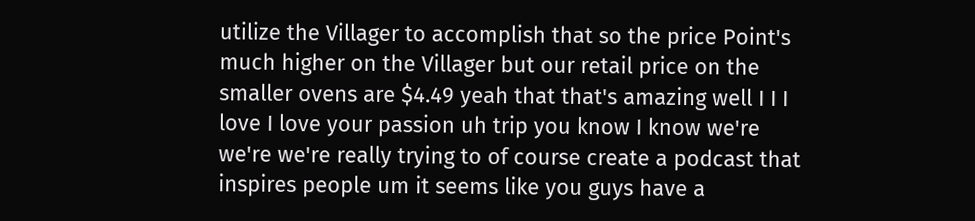utilize the Villager to accomplish that so the price Point's much higher on the Villager but our retail price on the smaller ovens are $4.49 yeah that that's amazing well I I I love I love your passion uh trip you know I know we're we're we're really trying to of course create a podcast that inspires people um it seems like you guys have a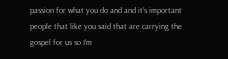passion for what you do and and it's important people that like you said that are carrying the gospel for us so I'm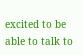excited to be able to talk to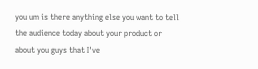you um is there anything else you want to tell the audience today about your product or about you guys that I've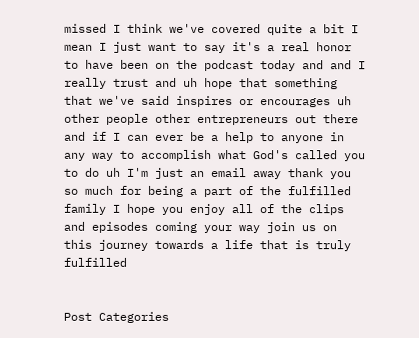missed I think we've covered quite a bit I mean I just want to say it's a real honor to have been on the podcast today and and I really trust and uh hope that something that we've said inspires or encourages uh other people other entrepreneurs out there and if I can ever be a help to anyone in any way to accomplish what God's called you to do uh I'm just an email away thank you so much for being a part of the fulfilled family I hope you enjoy all of the clips and episodes coming your way join us on this journey towards a life that is truly fulfilled


Post Categories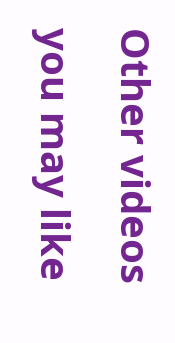Other videos you may like